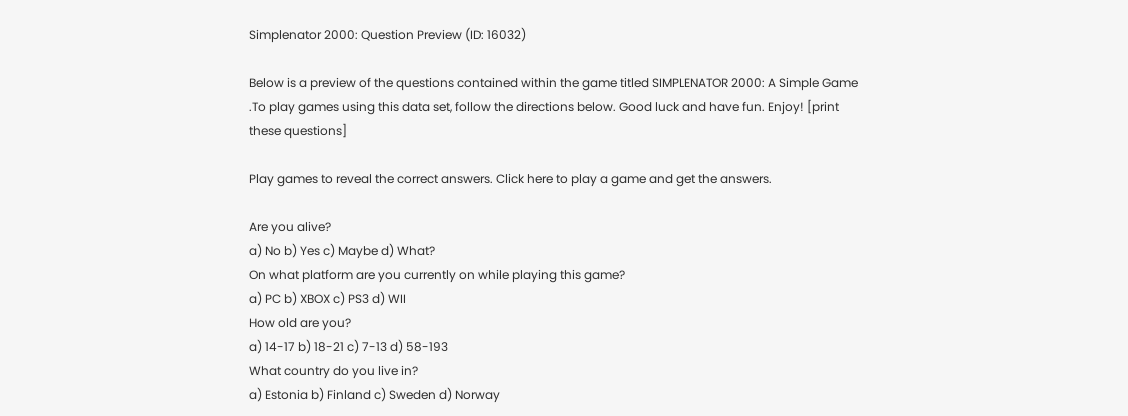Simplenator 2000: Question Preview (ID: 16032)

Below is a preview of the questions contained within the game titled SIMPLENATOR 2000: A Simple Game .To play games using this data set, follow the directions below. Good luck and have fun. Enjoy! [print these questions]

Play games to reveal the correct answers. Click here to play a game and get the answers.

Are you alive?
a) No b) Yes c) Maybe d) What?
On what platform are you currently on while playing this game?
a) PC b) XBOX c) PS3 d) WII
How old are you?
a) 14-17 b) 18-21 c) 7-13 d) 58-193
What country do you live in?
a) Estonia b) Finland c) Sweden d) Norway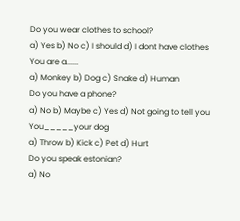Do you wear clothes to school?
a) Yes b) No c) I should d) I dont have clothes
You are a......
a) Monkey b) Dog c) Snake d) Human
Do you have a phone?
a) No b) Maybe c) Yes d) Not going to tell you
You_____your dog
a) Throw b) Kick c) Pet d) Hurt
Do you speak estonian?
a) No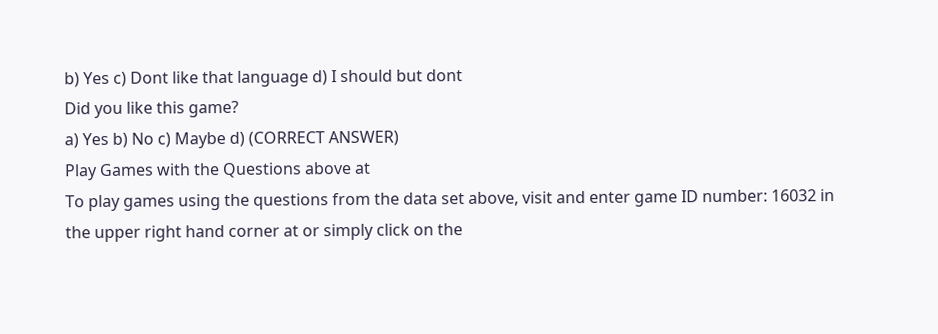b) Yes c) Dont like that language d) I should but dont
Did you like this game?
a) Yes b) No c) Maybe d) (CORRECT ANSWER)
Play Games with the Questions above at
To play games using the questions from the data set above, visit and enter game ID number: 16032 in the upper right hand corner at or simply click on the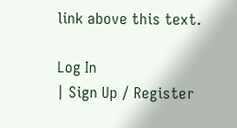link above this text.

Log In
| Sign Up / Register